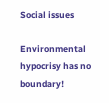Social issues

Environmental hypocrisy has no boundary!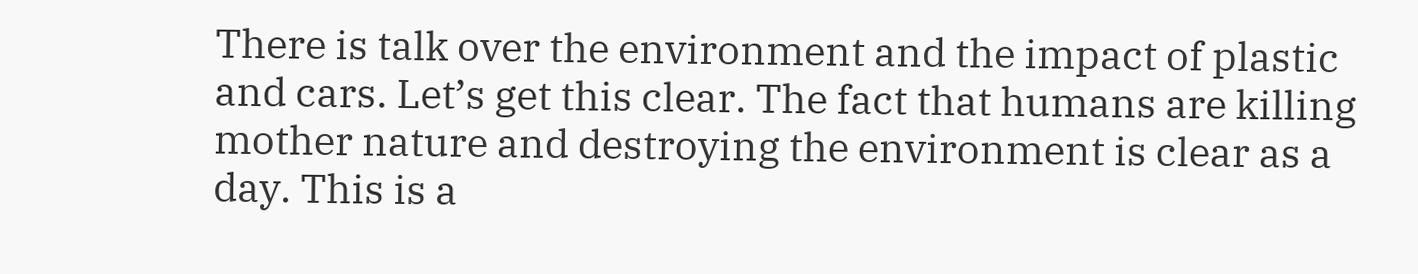There is talk over the environment and the impact of plastic and cars. Let’s get this clear. The fact that humans are killing mother nature and destroying the environment is clear as a day. This is a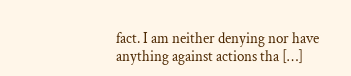fact. I am neither denying nor have anything against actions tha […]